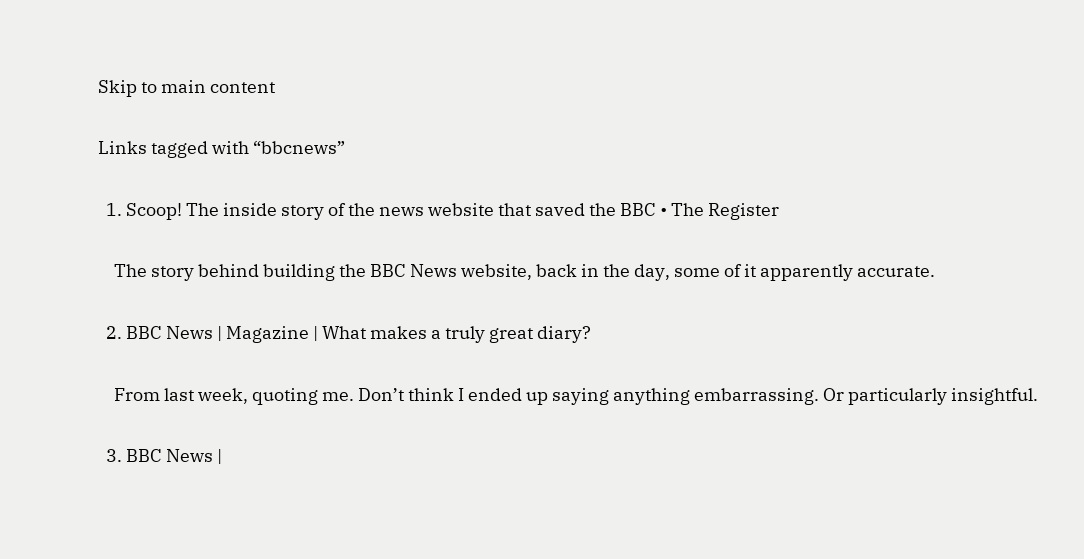Skip to main content

Links tagged with “bbcnews”

  1. Scoop! The inside story of the news website that saved the BBC • The Register

    The story behind building the BBC News website, back in the day, some of it apparently accurate.

  2. BBC News | Magazine | What makes a truly great diary?

    From last week, quoting me. Don’t think I ended up saying anything embarrassing. Or particularly insightful.

  3. BBC News |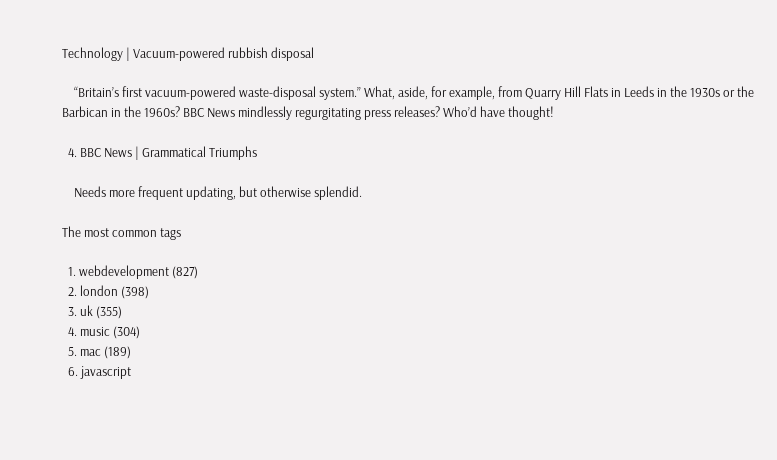Technology | Vacuum-powered rubbish disposal

    “Britain’s first vacuum-powered waste-disposal system.” What, aside, for example, from Quarry Hill Flats in Leeds in the 1930s or the Barbican in the 1960s? BBC News mindlessly regurgitating press releases? Who’d have thought!

  4. BBC News | Grammatical Triumphs

    Needs more frequent updating, but otherwise splendid.

The most common tags

  1. webdevelopment (827)
  2. london (398)
  3. uk (355)
  4. music (304)
  5. mac (189)
  6. javascript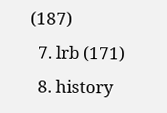(187)
  7. lrb (171)
  8. history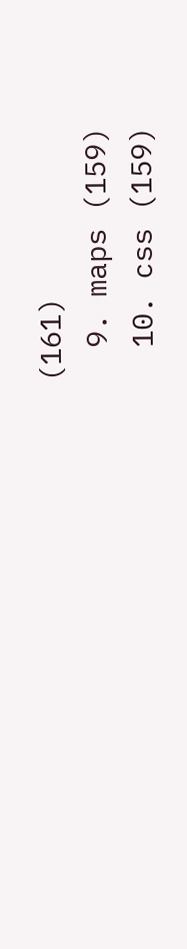(161)
  9. maps (159)
  10. css (159)